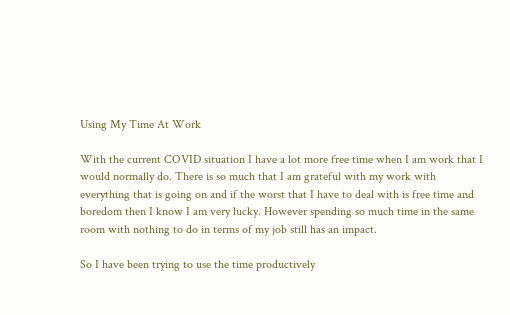Using My Time At Work

With the current COVID situation I have a lot more free time when I am work that I would normally do. There is so much that I am grateful with my work with everything that is going on and if the worst that I have to deal with is free time and boredom then I know I am very lucky. However spending so much time in the same room with nothing to do in terms of my job still has an impact.

So I have been trying to use the time productively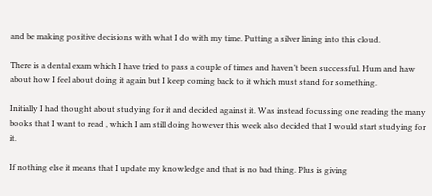and be making positive decisions with what I do with my time. Putting a silver lining into this cloud.

There is a dental exam which I have tried to pass a couple of times and haven’t been successful. Hum and haw about how I feel about doing it again but I keep coming back to it which must stand for something.

Initially I had thought about studying for it and decided against it. Was instead focussing one reading the many books that I want to read , which I am still doing however this week also decided that I would start studying for it.

If nothing else it means that I update my knowledge and that is no bad thing. Plus is giving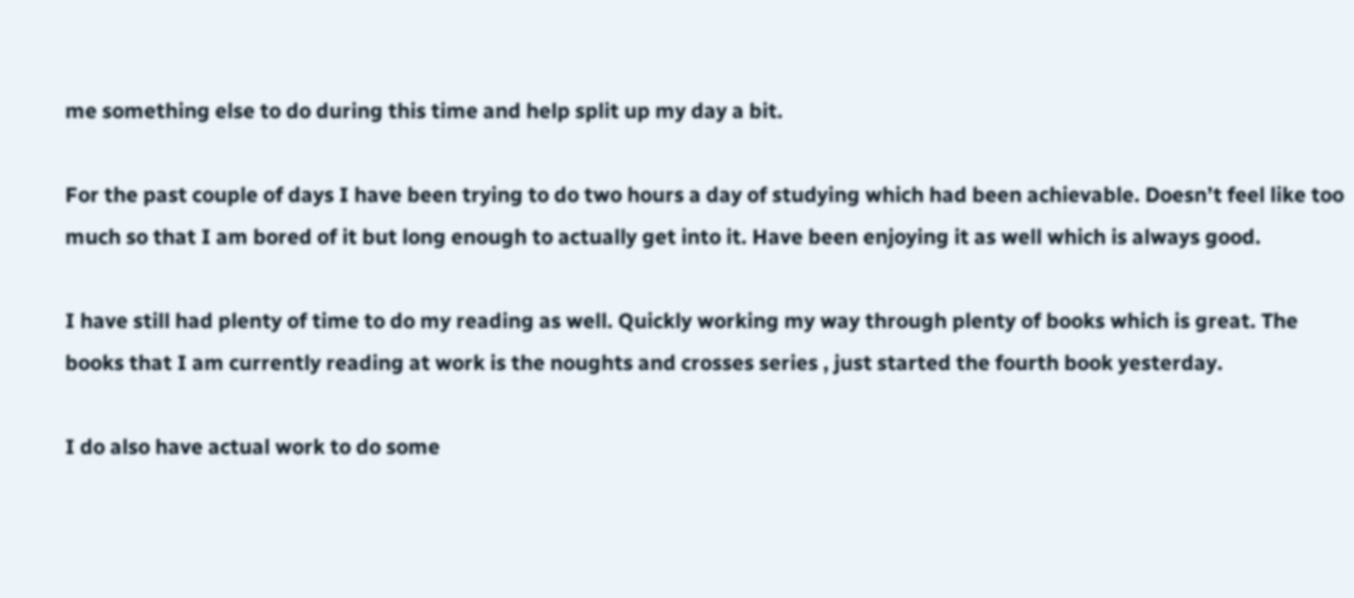me something else to do during this time and help split up my day a bit.

For the past couple of days I have been trying to do two hours a day of studying which had been achievable. Doesn’t feel like too much so that I am bored of it but long enough to actually get into it. Have been enjoying it as well which is always good.

I have still had plenty of time to do my reading as well. Quickly working my way through plenty of books which is great. The books that I am currently reading at work is the noughts and crosses series , just started the fourth book yesterday.

I do also have actual work to do some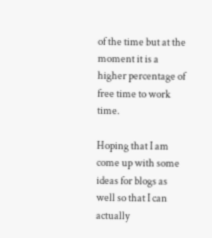of the time but at the moment it is a higher percentage of free time to work time.

Hoping that I am come up with some ideas for blogs as well so that I can actually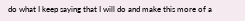do what I keep saying that I will do and make this more of a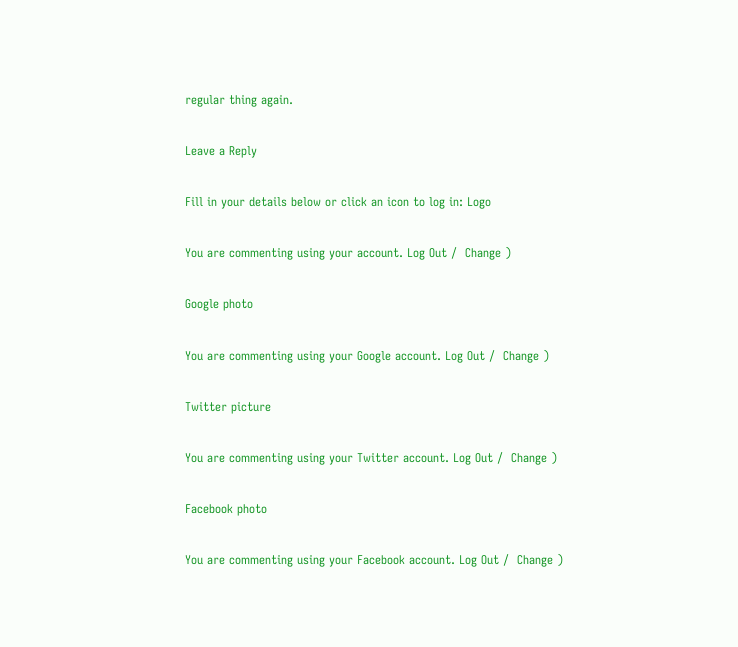regular thing again.

Leave a Reply

Fill in your details below or click an icon to log in: Logo

You are commenting using your account. Log Out /  Change )

Google photo

You are commenting using your Google account. Log Out /  Change )

Twitter picture

You are commenting using your Twitter account. Log Out /  Change )

Facebook photo

You are commenting using your Facebook account. Log Out /  Change )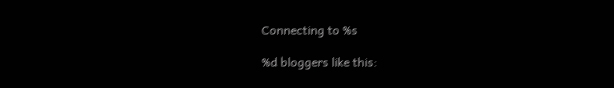Connecting to %s

%d bloggers like this: